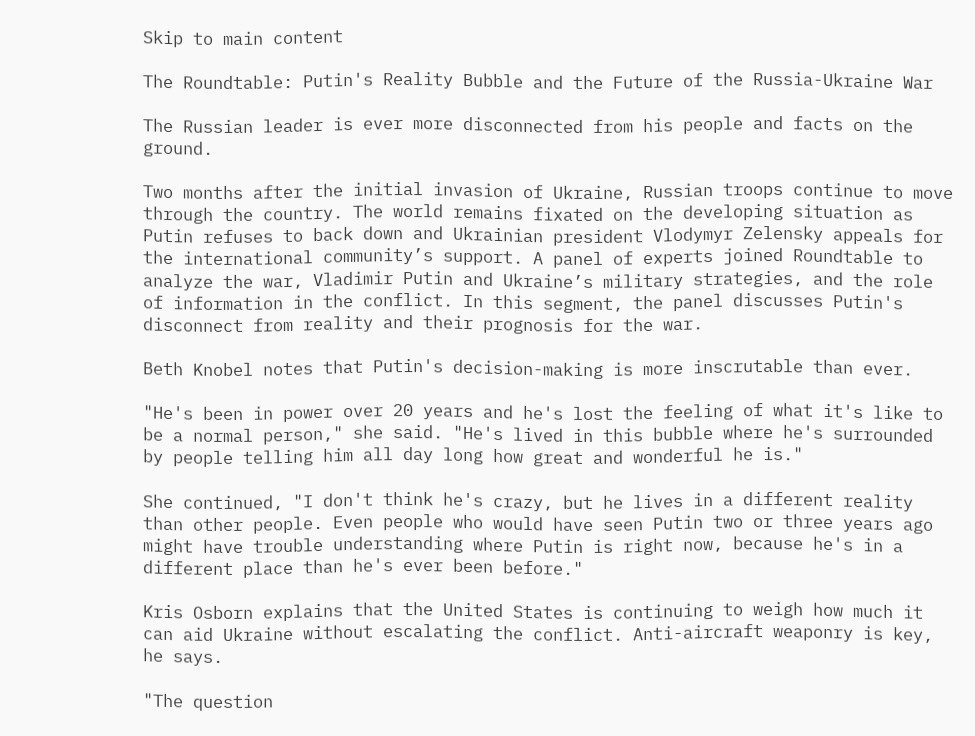Skip to main content

The Roundtable: Putin's Reality Bubble and the Future of the Russia-Ukraine War

The Russian leader is ever more disconnected from his people and facts on the ground.

Two months after the initial invasion of Ukraine, Russian troops continue to move through the country. The world remains fixated on the developing situation as Putin refuses to back down and Ukrainian president Vlodymyr Zelensky appeals for the international community’s support. A panel of experts joined Roundtable to analyze the war, Vladimir Putin and Ukraine’s military strategies, and the role of information in the conflict. In this segment, the panel discusses Putin's disconnect from reality and their prognosis for the war.

Beth Knobel notes that Putin's decision-making is more inscrutable than ever.

"He's been in power over 20 years and he's lost the feeling of what it's like to be a normal person," she said. "He's lived in this bubble where he's surrounded by people telling him all day long how great and wonderful he is."

She continued, "I don't think he's crazy, but he lives in a different reality than other people. Even people who would have seen Putin two or three years ago might have trouble understanding where Putin is right now, because he's in a different place than he's ever been before."

Kris Osborn explains that the United States is continuing to weigh how much it can aid Ukraine without escalating the conflict. Anti-aircraft weaponry is key, he says.

"The question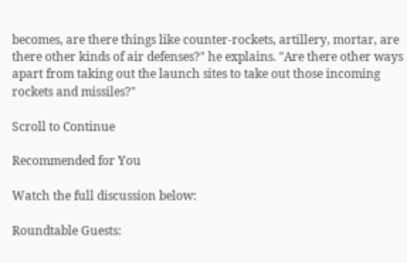becomes, are there things like counter-rockets, artillery, mortar, are there other kinds of air defenses?" he explains. "Are there other ways apart from taking out the launch sites to take out those incoming rockets and missiles?"

Scroll to Continue

Recommended for You

Watch the full discussion below:

Roundtable Guests: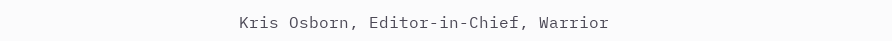Kris Osborn, Editor-in-Chief, Warrior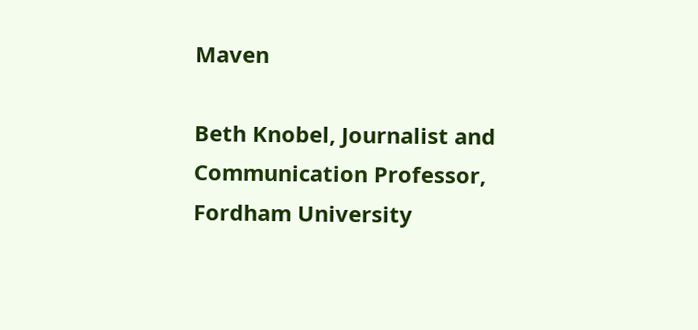Maven

Beth Knobel, Journalist and Communication Professor, Fordham University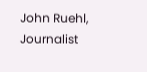John Ruehl, Journalist